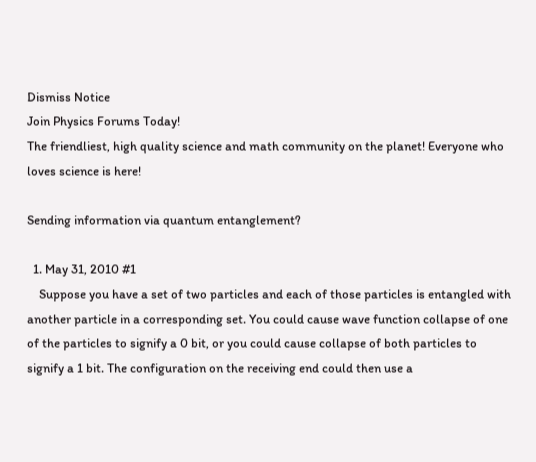Dismiss Notice
Join Physics Forums Today!
The friendliest, high quality science and math community on the planet! Everyone who loves science is here!

Sending information via quantum entanglement?

  1. May 31, 2010 #1
    Suppose you have a set of two particles and each of those particles is entangled with another particle in a corresponding set. You could cause wave function collapse of one of the particles to signify a 0 bit, or you could cause collapse of both particles to signify a 1 bit. The configuration on the receiving end could then use a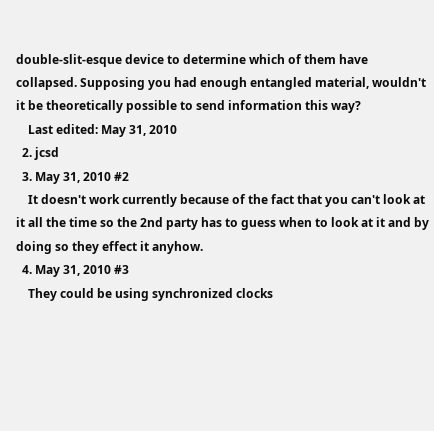double-slit-esque device to determine which of them have collapsed. Supposing you had enough entangled material, wouldn't it be theoretically possible to send information this way?
    Last edited: May 31, 2010
  2. jcsd
  3. May 31, 2010 #2
    It doesn't work currently because of the fact that you can't look at it all the time so the 2nd party has to guess when to look at it and by doing so they effect it anyhow.
  4. May 31, 2010 #3
    They could be using synchronized clocks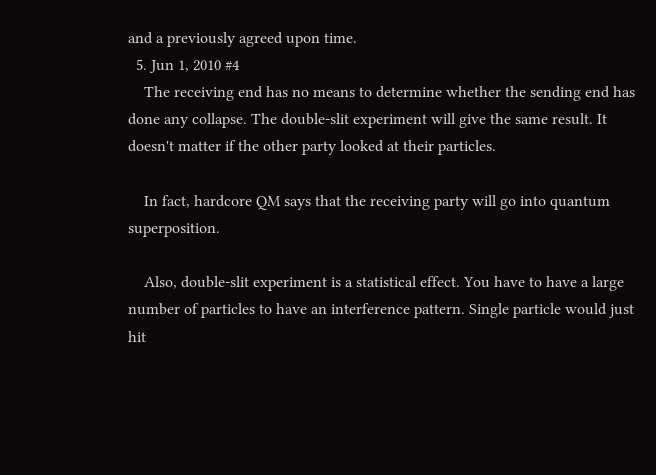and a previously agreed upon time.
  5. Jun 1, 2010 #4
    The receiving end has no means to determine whether the sending end has done any collapse. The double-slit experiment will give the same result. It doesn't matter if the other party looked at their particles.

    In fact, hardcore QM says that the receiving party will go into quantum superposition.

    Also, double-slit experiment is a statistical effect. You have to have a large number of particles to have an interference pattern. Single particle would just hit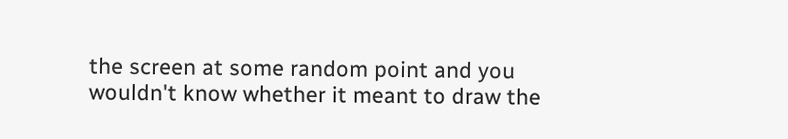the screen at some random point and you wouldn't know whether it meant to draw the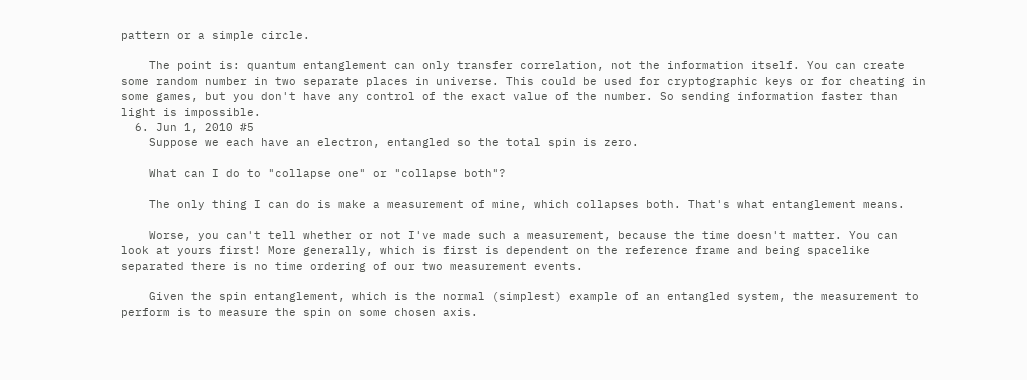pattern or a simple circle.

    The point is: quantum entanglement can only transfer correlation, not the information itself. You can create some random number in two separate places in universe. This could be used for cryptographic keys or for cheating in some games, but you don't have any control of the exact value of the number. So sending information faster than light is impossible.
  6. Jun 1, 2010 #5
    Suppose we each have an electron, entangled so the total spin is zero.

    What can I do to "collapse one" or "collapse both"?

    The only thing I can do is make a measurement of mine, which collapses both. That's what entanglement means.

    Worse, you can't tell whether or not I've made such a measurement, because the time doesn't matter. You can look at yours first! More generally, which is first is dependent on the reference frame and being spacelike separated there is no time ordering of our two measurement events.

    Given the spin entanglement, which is the normal (simplest) example of an entangled system, the measurement to perform is to measure the spin on some chosen axis.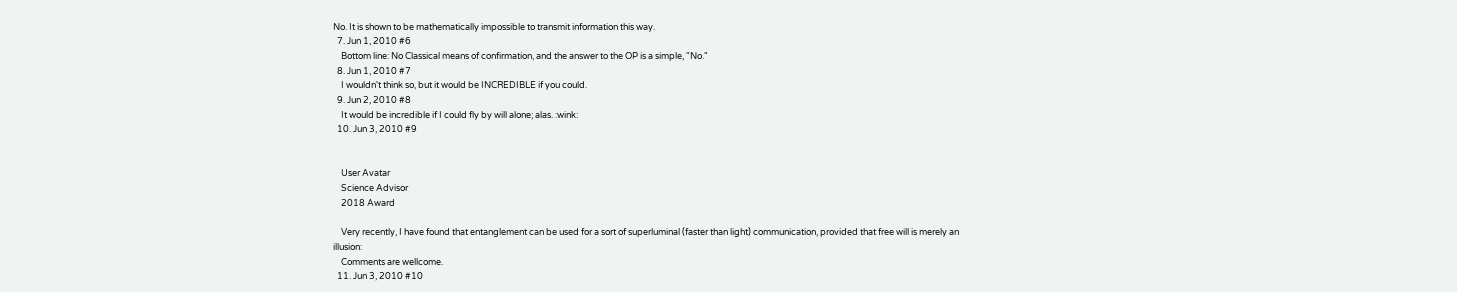No. It is shown to be mathematically impossible to transmit information this way.
  7. Jun 1, 2010 #6
    Bottom line: No Classical means of confirmation, and the answer to the OP is a simple, "No."
  8. Jun 1, 2010 #7
    I wouldn't think so, but it would be INCREDIBLE if you could.
  9. Jun 2, 2010 #8
    It would be incredible if I could fly by will alone; alas. :wink:
  10. Jun 3, 2010 #9


    User Avatar
    Science Advisor
    2018 Award

    Very recently, I have found that entanglement can be used for a sort of superluminal (faster than light) communication, provided that free will is merely an illusion:
    Comments are wellcome.
  11. Jun 3, 2010 #10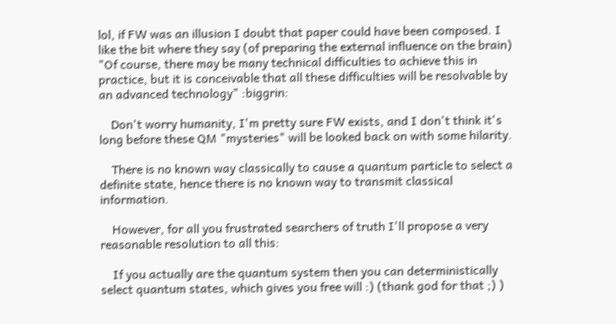lol, if FW was an illusion I doubt that paper could have been composed. I like the bit where they say (of preparing the external influence on the brain) "Of course, there may be many technical difficulties to achieve this in practice, but it is conceivable that all these difficulties will be resolvable by an advanced technology" :biggrin:

    Don't worry humanity, I'm pretty sure FW exists, and I don't think it's long before these QM "mysteries" will be looked back on with some hilarity.

    There is no known way classically to cause a quantum particle to select a definite state, hence there is no known way to transmit classical information.

    However, for all you frustrated searchers of truth I'll propose a very reasonable resolution to all this:

    If you actually are the quantum system then you can deterministically select quantum states, which gives you free will :) (thank god for that ;) )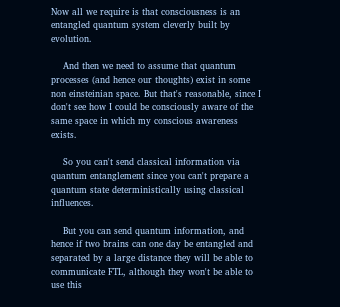Now all we require is that consciousness is an entangled quantum system cleverly built by evolution.

    And then we need to assume that quantum processes (and hence our thoughts) exist in some non einsteinian space. But that's reasonable, since I don't see how I could be consciously aware of the same space in which my conscious awareness exists.

    So you can't send classical information via quantum entanglement since you can't prepare a quantum state deterministically using classical influences.

    But you can send quantum information, and hence if two brains can one day be entangled and separated by a large distance they will be able to communicate FTL, although they won't be able to use this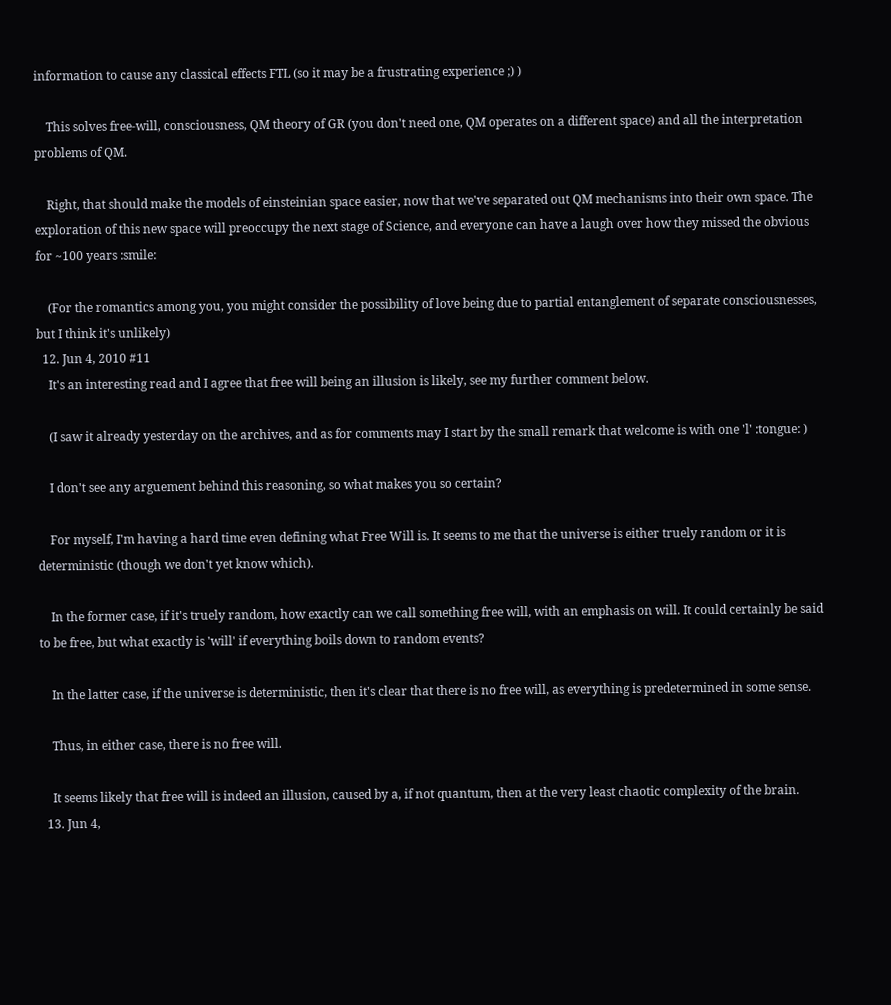information to cause any classical effects FTL (so it may be a frustrating experience ;) )

    This solves free-will, consciousness, QM theory of GR (you don't need one, QM operates on a different space) and all the interpretation problems of QM.

    Right, that should make the models of einsteinian space easier, now that we've separated out QM mechanisms into their own space. The exploration of this new space will preoccupy the next stage of Science, and everyone can have a laugh over how they missed the obvious for ~100 years :smile:

    (For the romantics among you, you might consider the possibility of love being due to partial entanglement of separate consciousnesses, but I think it's unlikely)
  12. Jun 4, 2010 #11
    It's an interesting read and I agree that free will being an illusion is likely, see my further comment below.

    (I saw it already yesterday on the archives, and as for comments may I start by the small remark that welcome is with one 'l' :tongue: )

    I don't see any arguement behind this reasoning, so what makes you so certain?

    For myself, I'm having a hard time even defining what Free Will is. It seems to me that the universe is either truely random or it is deterministic (though we don't yet know which).

    In the former case, if it's truely random, how exactly can we call something free will, with an emphasis on will. It could certainly be said to be free, but what exactly is 'will' if everything boils down to random events?

    In the latter case, if the universe is deterministic, then it's clear that there is no free will, as everything is predetermined in some sense.

    Thus, in either case, there is no free will.

    It seems likely that free will is indeed an illusion, caused by a, if not quantum, then at the very least chaotic complexity of the brain.
  13. Jun 4,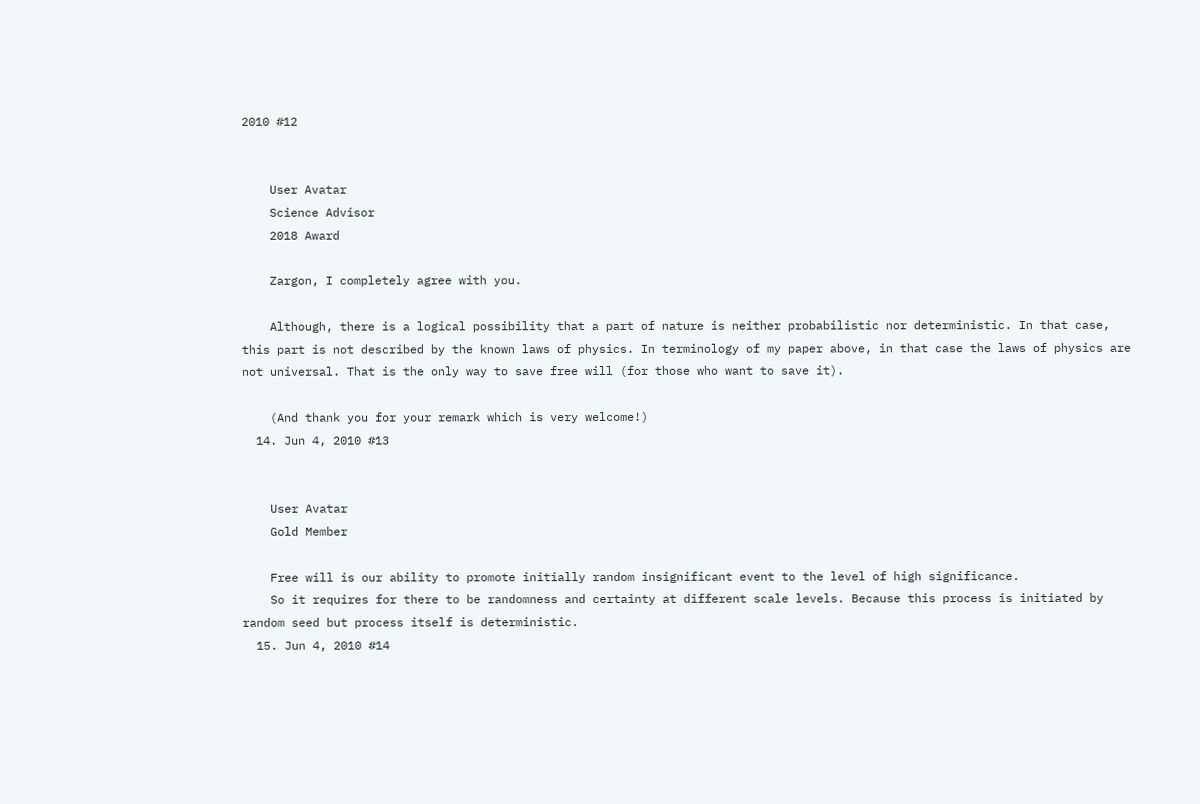2010 #12


    User Avatar
    Science Advisor
    2018 Award

    Zargon, I completely agree with you.

    Although, there is a logical possibility that a part of nature is neither probabilistic nor deterministic. In that case, this part is not described by the known laws of physics. In terminology of my paper above, in that case the laws of physics are not universal. That is the only way to save free will (for those who want to save it).

    (And thank you for your remark which is very welcome!)
  14. Jun 4, 2010 #13


    User Avatar
    Gold Member

    Free will is our ability to promote initially random insignificant event to the level of high significance.
    So it requires for there to be randomness and certainty at different scale levels. Because this process is initiated by random seed but process itself is deterministic.
  15. Jun 4, 2010 #14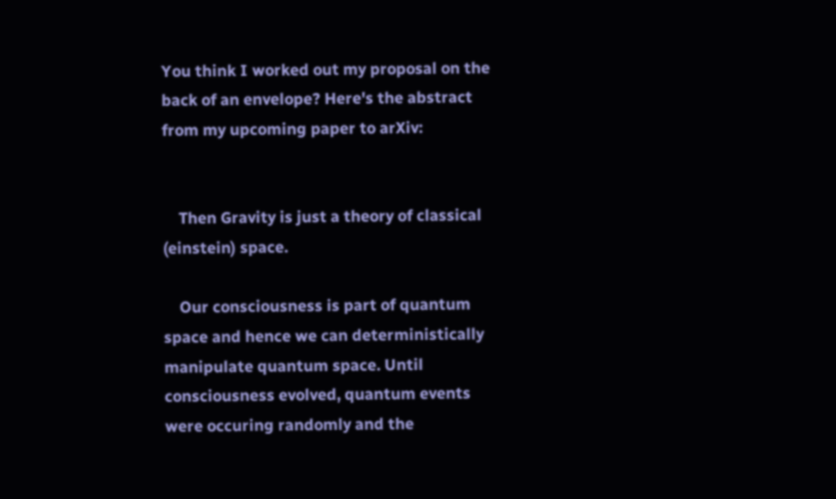You think I worked out my proposal on the back of an envelope? Here's the abstract from my upcoming paper to arXiv:


    Then Gravity is just a theory of classical (einstein) space.

    Our consciousness is part of quantum space and hence we can deterministically manipulate quantum space. Until consciousness evolved, quantum events were occuring randomly and the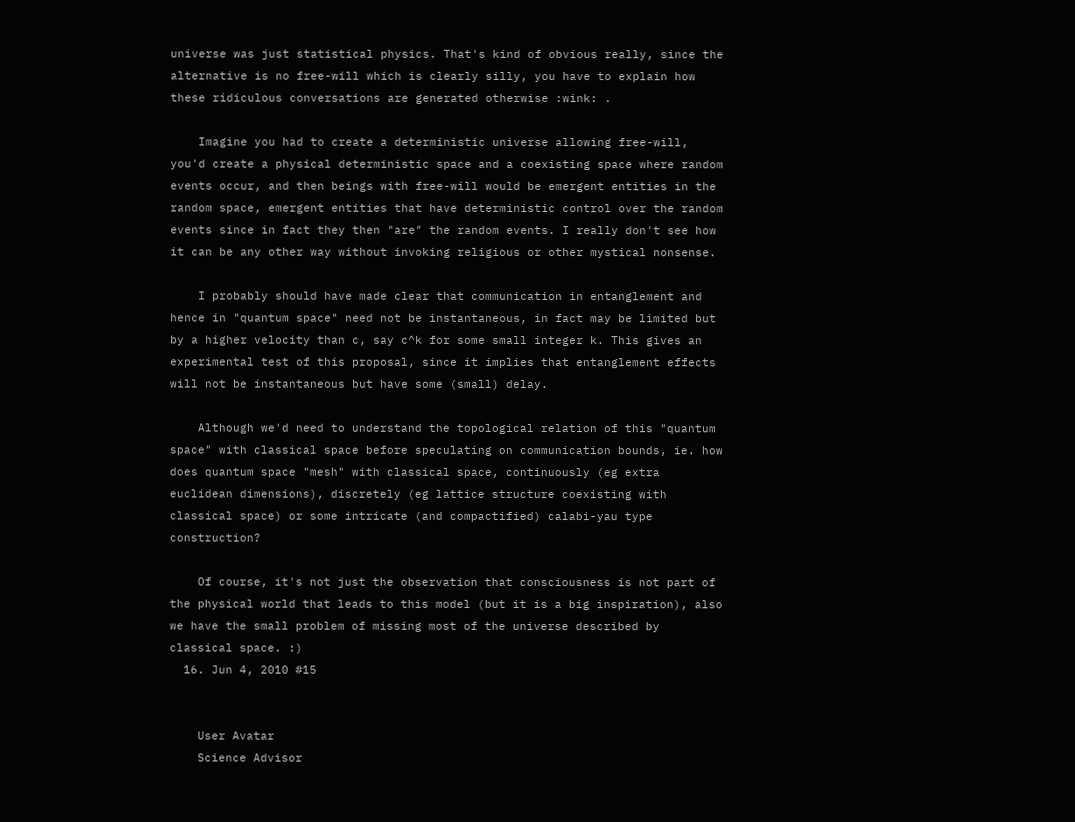universe was just statistical physics. That's kind of obvious really, since the alternative is no free-will which is clearly silly, you have to explain how these ridiculous conversations are generated otherwise :wink: .

    Imagine you had to create a deterministic universe allowing free-will, you'd create a physical deterministic space and a coexisting space where random events occur, and then beings with free-will would be emergent entities in the random space, emergent entities that have deterministic control over the random events since in fact they then "are" the random events. I really don't see how it can be any other way without invoking religious or other mystical nonsense.

    I probably should have made clear that communication in entanglement and hence in "quantum space" need not be instantaneous, in fact may be limited but by a higher velocity than c, say c^k for some small integer k. This gives an experimental test of this proposal, since it implies that entanglement effects will not be instantaneous but have some (small) delay.

    Although we'd need to understand the topological relation of this "quantum space" with classical space before speculating on communication bounds, ie. how does quantum space "mesh" with classical space, continuously (eg extra euclidean dimensions), discretely (eg lattice structure coexisting with classical space) or some intricate (and compactified) calabi-yau type construction?

    Of course, it's not just the observation that consciousness is not part of the physical world that leads to this model (but it is a big inspiration), also we have the small problem of missing most of the universe described by classical space. :)
  16. Jun 4, 2010 #15


    User Avatar
    Science Advisor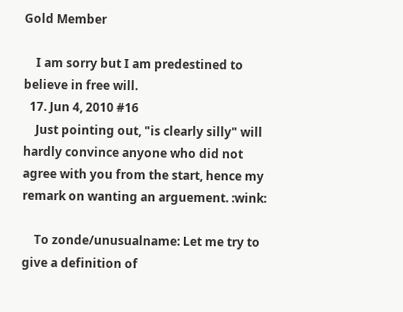Gold Member

    I am sorry but I am predestined to believe in free will.
  17. Jun 4, 2010 #16
    Just pointing out, "is clearly silly" will hardly convince anyone who did not agree with you from the start, hence my remark on wanting an arguement. :wink:

    To zonde/unusualname: Let me try to give a definition of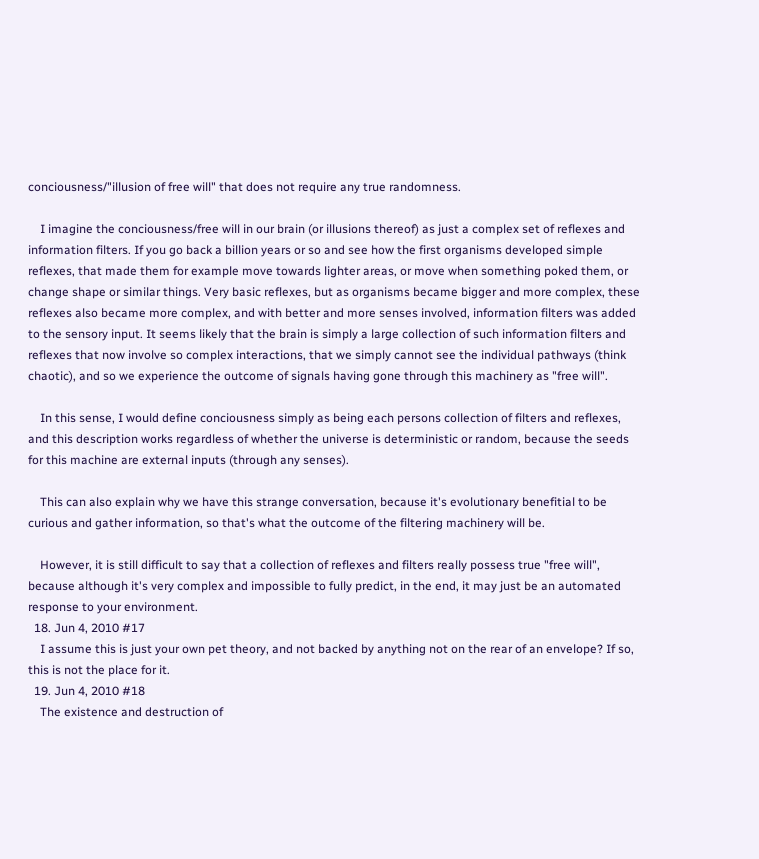conciousness/"illusion of free will" that does not require any true randomness.

    I imagine the conciousness/free will in our brain (or illusions thereof) as just a complex set of reflexes and information filters. If you go back a billion years or so and see how the first organisms developed simple reflexes, that made them for example move towards lighter areas, or move when something poked them, or change shape or similar things. Very basic reflexes, but as organisms became bigger and more complex, these reflexes also became more complex, and with better and more senses involved, information filters was added to the sensory input. It seems likely that the brain is simply a large collection of such information filters and reflexes that now involve so complex interactions, that we simply cannot see the individual pathways (think chaotic), and so we experience the outcome of signals having gone through this machinery as "free will".

    In this sense, I would define conciousness simply as being each persons collection of filters and reflexes, and this description works regardless of whether the universe is deterministic or random, because the seeds for this machine are external inputs (through any senses).

    This can also explain why we have this strange conversation, because it's evolutionary benefitial to be curious and gather information, so that's what the outcome of the filtering machinery will be.

    However, it is still difficult to say that a collection of reflexes and filters really possess true "free will", because although it's very complex and impossible to fully predict, in the end, it may just be an automated response to your environment.
  18. Jun 4, 2010 #17
    I assume this is just your own pet theory, and not backed by anything not on the rear of an envelope? If so, this is not the place for it.
  19. Jun 4, 2010 #18
    The existence and destruction of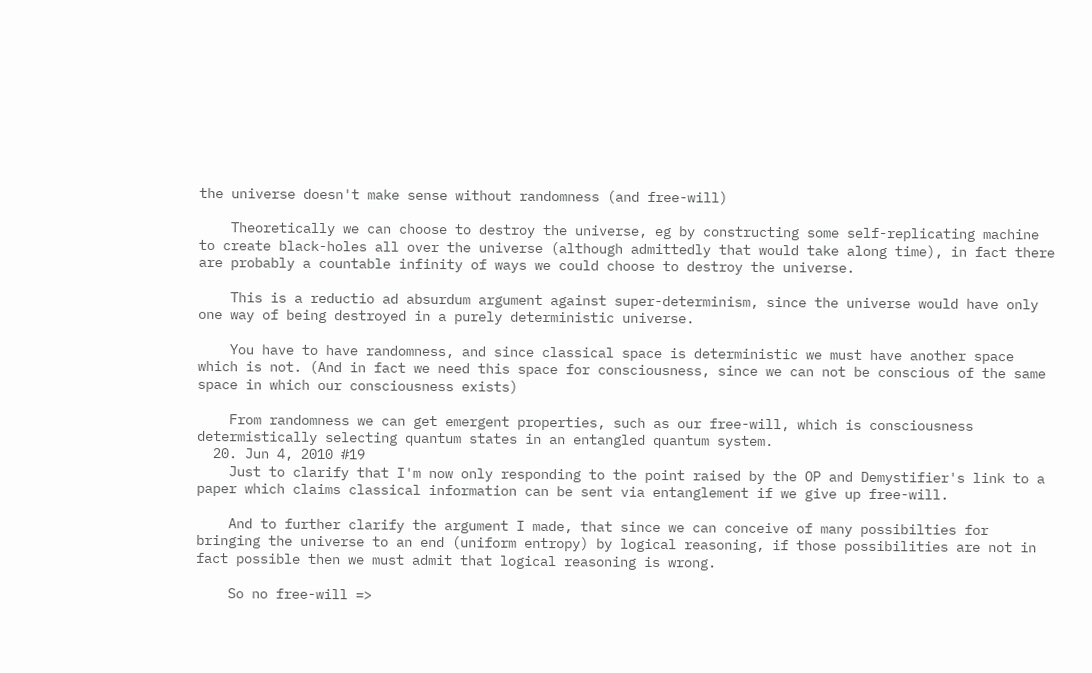the universe doesn't make sense without randomness (and free-will)

    Theoretically we can choose to destroy the universe, eg by constructing some self-replicating machine to create black-holes all over the universe (although admittedly that would take along time), in fact there are probably a countable infinity of ways we could choose to destroy the universe.

    This is a reductio ad absurdum argument against super-determinism, since the universe would have only one way of being destroyed in a purely deterministic universe.

    You have to have randomness, and since classical space is deterministic we must have another space which is not. (And in fact we need this space for consciousness, since we can not be conscious of the same space in which our consciousness exists)

    From randomness we can get emergent properties, such as our free-will, which is consciousness determistically selecting quantum states in an entangled quantum system.
  20. Jun 4, 2010 #19
    Just to clarify that I'm now only responding to the point raised by the OP and Demystifier's link to a paper which claims classical information can be sent via entanglement if we give up free-will.

    And to further clarify the argument I made, that since we can conceive of many possibilties for bringing the universe to an end (uniform entropy) by logical reasoning, if those possibilities are not in fact possible then we must admit that logical reasoning is wrong.

    So no free-will =>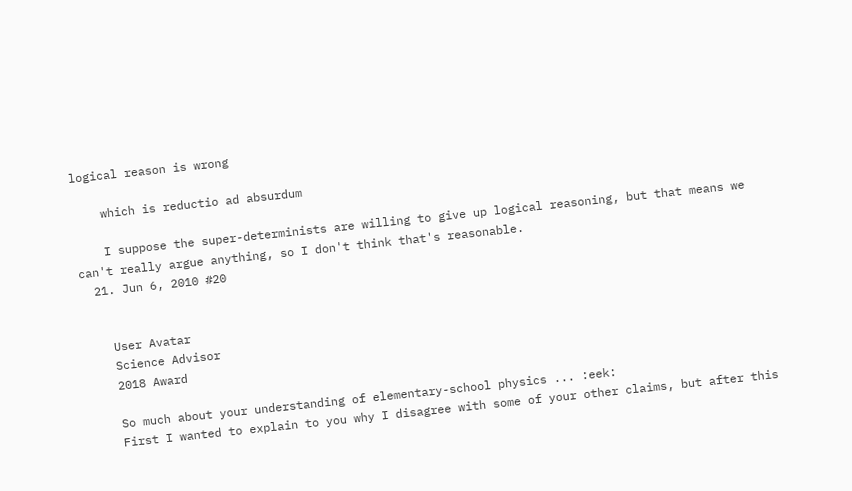logical reason is wrong

    which is reductio ad absurdum

    I suppose the super-determinists are willing to give up logical reasoning, but that means we can't really argue anything, so I don't think that's reasonable.
  21. Jun 6, 2010 #20


    User Avatar
    Science Advisor
    2018 Award

    So much about your understanding of elementary-school physics ... :eek:
    First I wanted to explain to you why I disagree with some of your other claims, but after this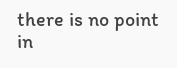there is no point in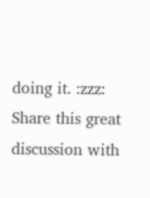doing it. :zzz:
Share this great discussion with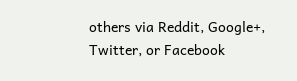others via Reddit, Google+, Twitter, or Facebook